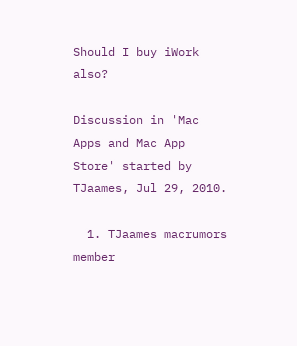Should I buy iWork also?

Discussion in 'Mac Apps and Mac App Store' started by TJaames, Jul 29, 2010.

  1. TJaames macrumors member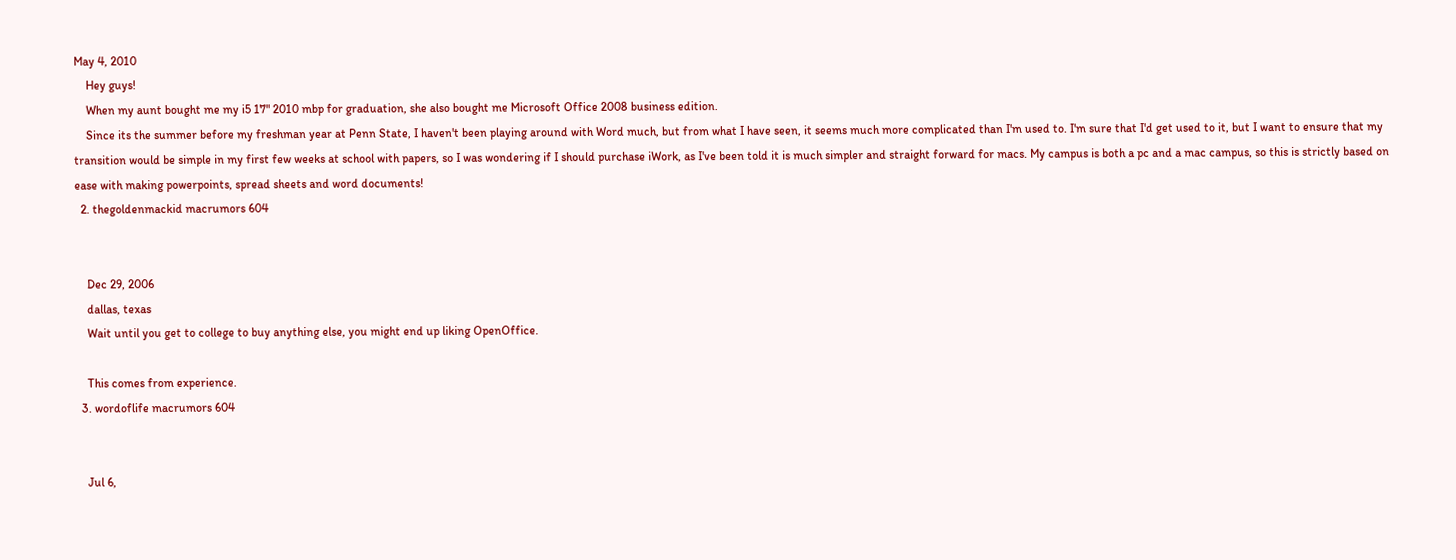May 4, 2010
    Hey guys!
    When my aunt bought me my i5 17" 2010 mbp for graduation, she also bought me Microsoft Office 2008 business edition.
    Since its the summer before my freshman year at Penn State, I haven't been playing around with Word much, but from what I have seen, it seems much more complicated than I'm used to. I'm sure that I'd get used to it, but I want to ensure that my transition would be simple in my first few weeks at school with papers, so I was wondering if I should purchase iWork, as I've been told it is much simpler and straight forward for macs. My campus is both a pc and a mac campus, so this is strictly based on ease with making powerpoints, spread sheets and word documents!
  2. thegoldenmackid macrumors 604


    Dec 29, 2006
    dallas, texas
    Wait until you get to college to buy anything else, you might end up liking OpenOffice.

    This comes from experience.
  3. wordoflife macrumors 604


    Jul 6,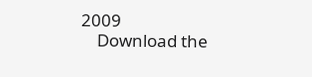2009
    Download the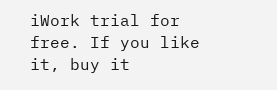iWork trial for free. If you like it, buy it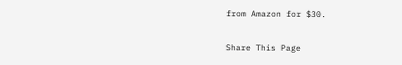from Amazon for $30.

Share This Page